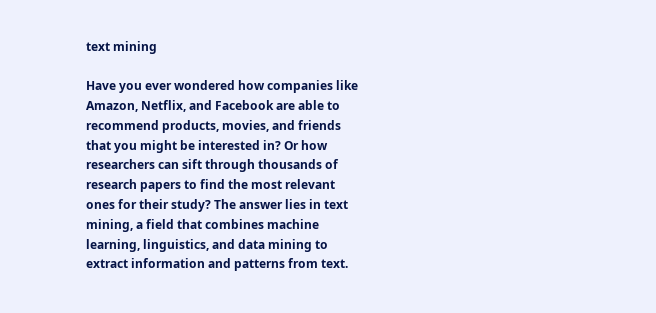text mining

Have you ever wondered how companies like Amazon, Netflix, and Facebook are able to recommend products, movies, and friends that you might be interested in? Or how researchers can sift through thousands of research papers to find the most relevant ones for their study? The answer lies in text mining, a field that combines machine learning, linguistics, and data mining to extract information and patterns from text.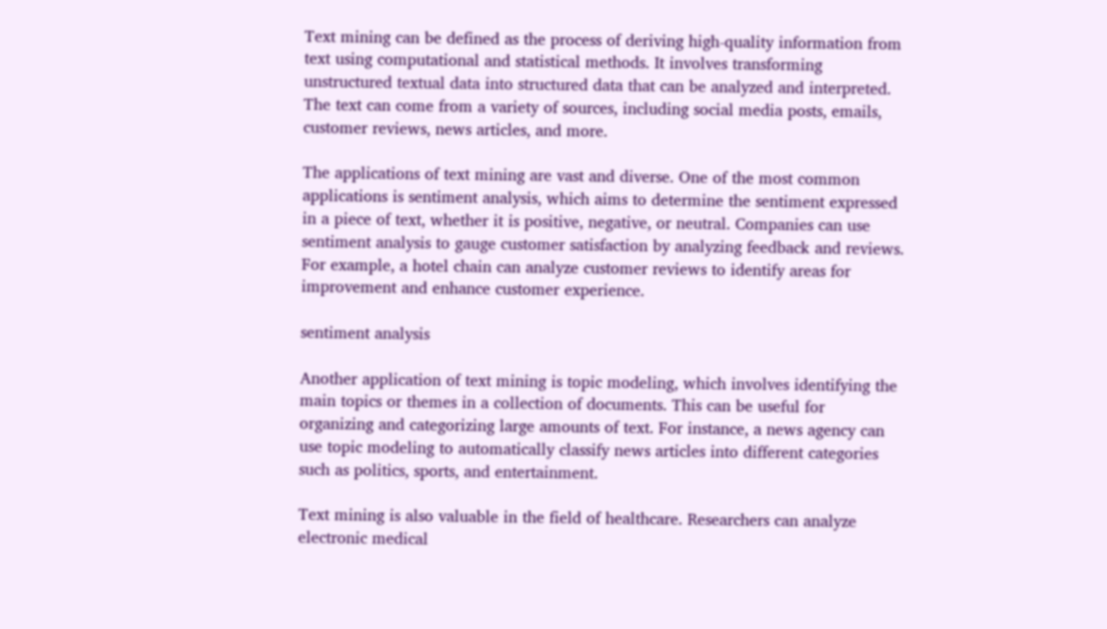Text mining can be defined as the process of deriving high-quality information from text using computational and statistical methods. It involves transforming unstructured textual data into structured data that can be analyzed and interpreted. The text can come from a variety of sources, including social media posts, emails, customer reviews, news articles, and more.

The applications of text mining are vast and diverse. One of the most common applications is sentiment analysis, which aims to determine the sentiment expressed in a piece of text, whether it is positive, negative, or neutral. Companies can use sentiment analysis to gauge customer satisfaction by analyzing feedback and reviews. For example, a hotel chain can analyze customer reviews to identify areas for improvement and enhance customer experience.

sentiment analysis

Another application of text mining is topic modeling, which involves identifying the main topics or themes in a collection of documents. This can be useful for organizing and categorizing large amounts of text. For instance, a news agency can use topic modeling to automatically classify news articles into different categories such as politics, sports, and entertainment.

Text mining is also valuable in the field of healthcare. Researchers can analyze electronic medical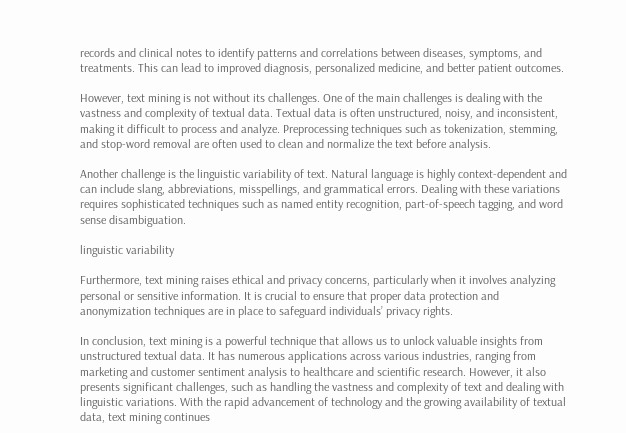records and clinical notes to identify patterns and correlations between diseases, symptoms, and treatments. This can lead to improved diagnosis, personalized medicine, and better patient outcomes.

However, text mining is not without its challenges. One of the main challenges is dealing with the vastness and complexity of textual data. Textual data is often unstructured, noisy, and inconsistent, making it difficult to process and analyze. Preprocessing techniques such as tokenization, stemming, and stop-word removal are often used to clean and normalize the text before analysis.

Another challenge is the linguistic variability of text. Natural language is highly context-dependent and can include slang, abbreviations, misspellings, and grammatical errors. Dealing with these variations requires sophisticated techniques such as named entity recognition, part-of-speech tagging, and word sense disambiguation.

linguistic variability

Furthermore, text mining raises ethical and privacy concerns, particularly when it involves analyzing personal or sensitive information. It is crucial to ensure that proper data protection and anonymization techniques are in place to safeguard individuals’ privacy rights.

In conclusion, text mining is a powerful technique that allows us to unlock valuable insights from unstructured textual data. It has numerous applications across various industries, ranging from marketing and customer sentiment analysis to healthcare and scientific research. However, it also presents significant challenges, such as handling the vastness and complexity of text and dealing with linguistic variations. With the rapid advancement of technology and the growing availability of textual data, text mining continues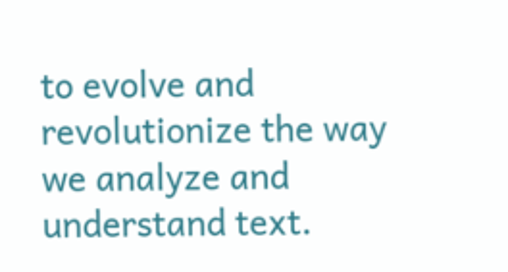to evolve and revolutionize the way we analyze and understand text.